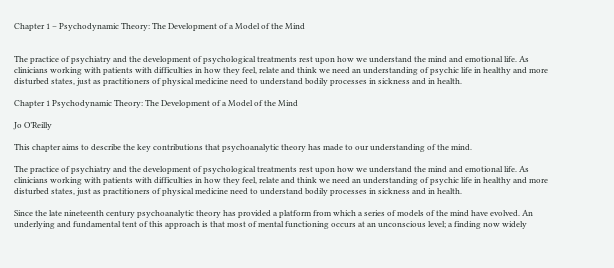Chapter 1 – Psychodynamic Theory: The Development of a Model of the Mind


The practice of psychiatry and the development of psychological treatments rest upon how we understand the mind and emotional life. As clinicians working with patients with difficulties in how they feel, relate and think we need an understanding of psychic life in healthy and more disturbed states, just as practitioners of physical medicine need to understand bodily processes in sickness and in health.

Chapter 1 Psychodynamic Theory: The Development of a Model of the Mind

Jo O’Reilly

This chapter aims to describe the key contributions that psychoanalytic theory has made to our understanding of the mind.

The practice of psychiatry and the development of psychological treatments rest upon how we understand the mind and emotional life. As clinicians working with patients with difficulties in how they feel, relate and think we need an understanding of psychic life in healthy and more disturbed states, just as practitioners of physical medicine need to understand bodily processes in sickness and in health.

Since the late nineteenth century psychoanalytic theory has provided a platform from which a series of models of the mind have evolved. An underlying and fundamental tent of this approach is that most of mental functioning occurs at an unconscious level; a finding now widely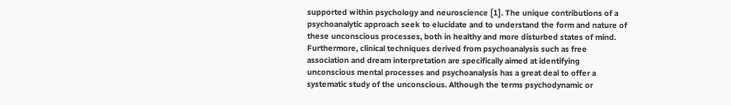supported within psychology and neuroscience [1]. The unique contributions of a psychoanalytic approach seek to elucidate and to understand the form and nature of these unconscious processes, both in healthy and more disturbed states of mind. Furthermore, clinical techniques derived from psychoanalysis such as free association and dream interpretation are specifically aimed at identifying unconscious mental processes and psychoanalysis has a great deal to offer a systematic study of the unconscious. Although the terms psychodynamic or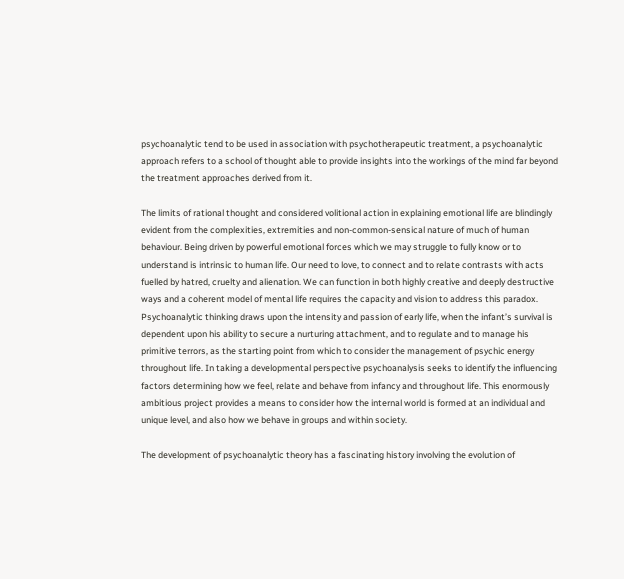psychoanalytic tend to be used in association with psychotherapeutic treatment, a psychoanalytic approach refers to a school of thought able to provide insights into the workings of the mind far beyond the treatment approaches derived from it.

The limits of rational thought and considered volitional action in explaining emotional life are blindingly evident from the complexities, extremities and non-common-sensical nature of much of human behaviour. Being driven by powerful emotional forces which we may struggle to fully know or to understand is intrinsic to human life. Our need to love, to connect and to relate contrasts with acts fuelled by hatred, cruelty and alienation. We can function in both highly creative and deeply destructive ways and a coherent model of mental life requires the capacity and vision to address this paradox. Psychoanalytic thinking draws upon the intensity and passion of early life, when the infant’s survival is dependent upon his ability to secure a nurturing attachment, and to regulate and to manage his primitive terrors, as the starting point from which to consider the management of psychic energy throughout life. In taking a developmental perspective psychoanalysis seeks to identify the influencing factors determining how we feel, relate and behave from infancy and throughout life. This enormously ambitious project provides a means to consider how the internal world is formed at an individual and unique level, and also how we behave in groups and within society.

The development of psychoanalytic theory has a fascinating history involving the evolution of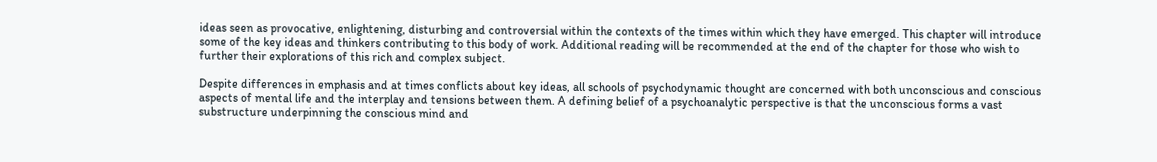ideas seen as provocative, enlightening, disturbing and controversial within the contexts of the times within which they have emerged. This chapter will introduce some of the key ideas and thinkers contributing to this body of work. Additional reading will be recommended at the end of the chapter for those who wish to further their explorations of this rich and complex subject.

Despite differences in emphasis and at times conflicts about key ideas, all schools of psychodynamic thought are concerned with both unconscious and conscious aspects of mental life and the interplay and tensions between them. A defining belief of a psychoanalytic perspective is that the unconscious forms a vast substructure underpinning the conscious mind and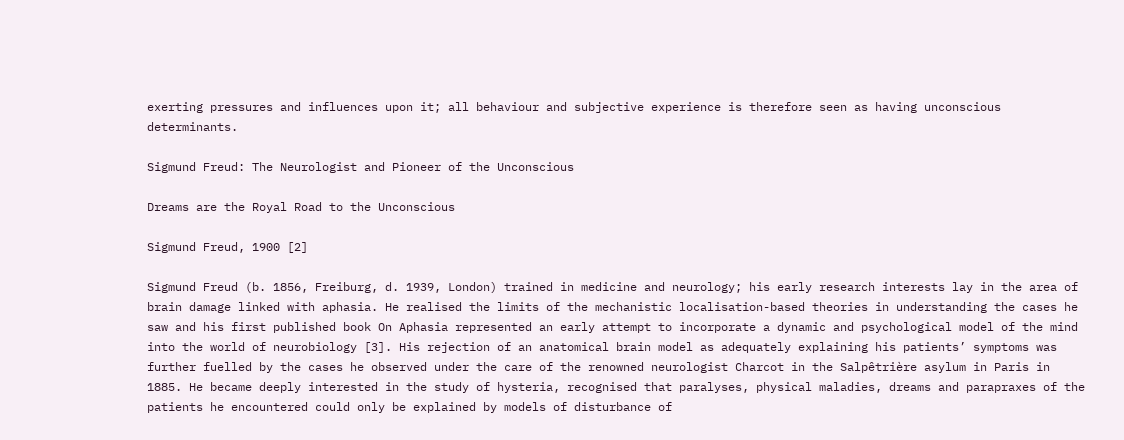exerting pressures and influences upon it; all behaviour and subjective experience is therefore seen as having unconscious determinants.

Sigmund Freud: The Neurologist and Pioneer of the Unconscious

Dreams are the Royal Road to the Unconscious

Sigmund Freud, 1900 [2]

Sigmund Freud (b. 1856, Freiburg, d. 1939, London) trained in medicine and neurology; his early research interests lay in the area of brain damage linked with aphasia. He realised the limits of the mechanistic localisation-based theories in understanding the cases he saw and his first published book On Aphasia represented an early attempt to incorporate a dynamic and psychological model of the mind into the world of neurobiology [3]. His rejection of an anatomical brain model as adequately explaining his patients’ symptoms was further fuelled by the cases he observed under the care of the renowned neurologist Charcot in the Salpêtrière asylum in Paris in 1885. He became deeply interested in the study of hysteria, recognised that paralyses, physical maladies, dreams and parapraxes of the patients he encountered could only be explained by models of disturbance of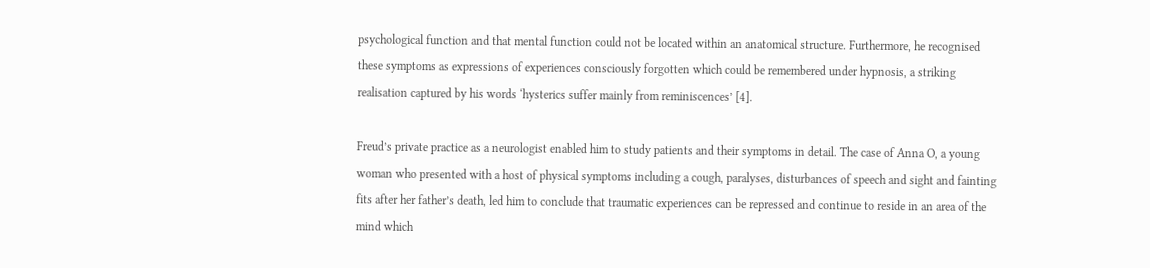psychological function and that mental function could not be located within an anatomical structure. Furthermore, he recognised these symptoms as expressions of experiences consciously forgotten which could be remembered under hypnosis, a striking realisation captured by his words ‘hysterics suffer mainly from reminiscences’ [4].

Freud’s private practice as a neurologist enabled him to study patients and their symptoms in detail. The case of Anna O, a young woman who presented with a host of physical symptoms including a cough, paralyses, disturbances of speech and sight and fainting fits after her father’s death, led him to conclude that traumatic experiences can be repressed and continue to reside in an area of the mind which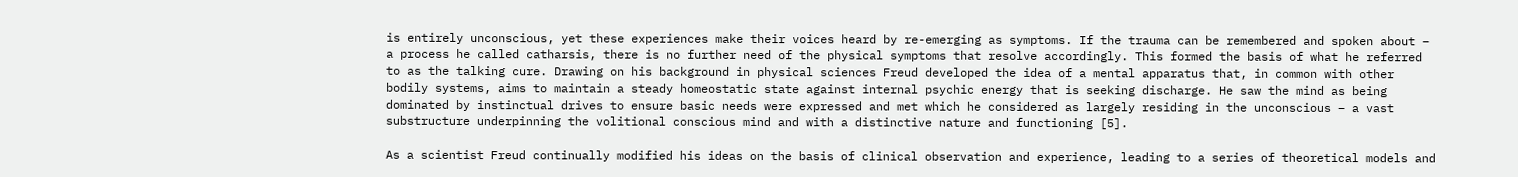is entirely unconscious, yet these experiences make their voices heard by re-emerging as symptoms. If the trauma can be remembered and spoken about – a process he called catharsis, there is no further need of the physical symptoms that resolve accordingly. This formed the basis of what he referred to as the talking cure. Drawing on his background in physical sciences Freud developed the idea of a mental apparatus that, in common with other bodily systems, aims to maintain a steady homeostatic state against internal psychic energy that is seeking discharge. He saw the mind as being dominated by instinctual drives to ensure basic needs were expressed and met which he considered as largely residing in the unconscious – a vast substructure underpinning the volitional conscious mind and with a distinctive nature and functioning [5].

As a scientist Freud continually modified his ideas on the basis of clinical observation and experience, leading to a series of theoretical models and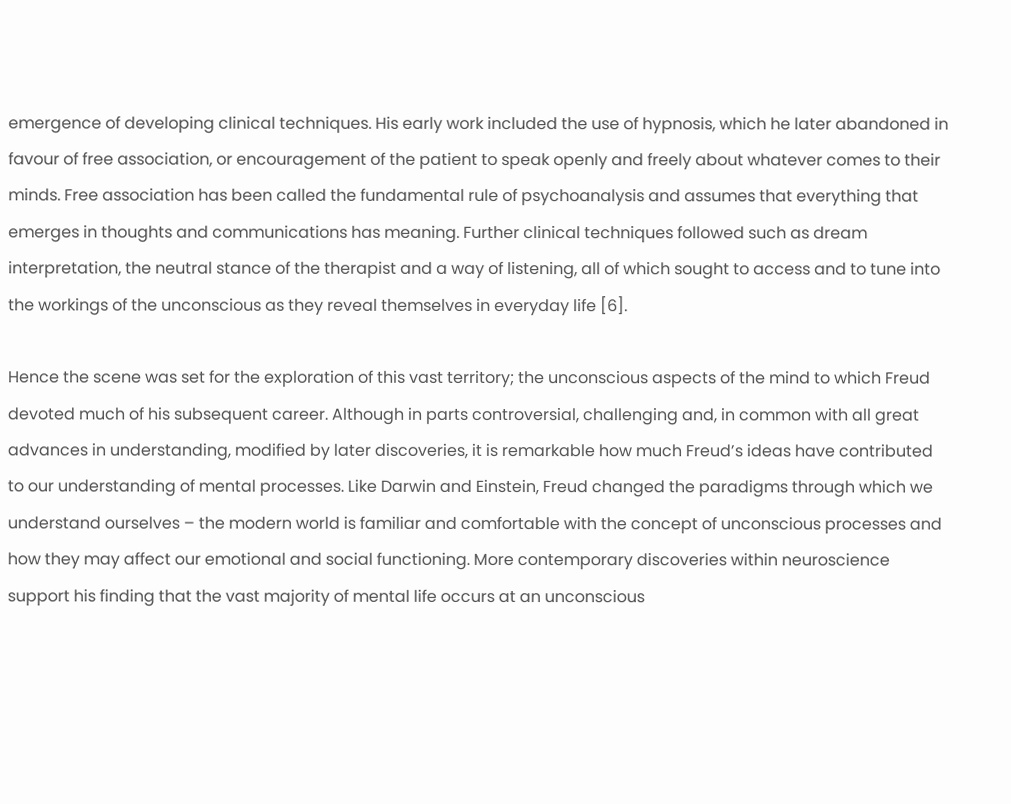emergence of developing clinical techniques. His early work included the use of hypnosis, which he later abandoned in favour of free association, or encouragement of the patient to speak openly and freely about whatever comes to their minds. Free association has been called the fundamental rule of psychoanalysis and assumes that everything that emerges in thoughts and communications has meaning. Further clinical techniques followed such as dream interpretation, the neutral stance of the therapist and a way of listening, all of which sought to access and to tune into the workings of the unconscious as they reveal themselves in everyday life [6].

Hence the scene was set for the exploration of this vast territory; the unconscious aspects of the mind to which Freud devoted much of his subsequent career. Although in parts controversial, challenging and, in common with all great advances in understanding, modified by later discoveries, it is remarkable how much Freud’s ideas have contributed to our understanding of mental processes. Like Darwin and Einstein, Freud changed the paradigms through which we understand ourselves – the modern world is familiar and comfortable with the concept of unconscious processes and how they may affect our emotional and social functioning. More contemporary discoveries within neuroscience support his finding that the vast majority of mental life occurs at an unconscious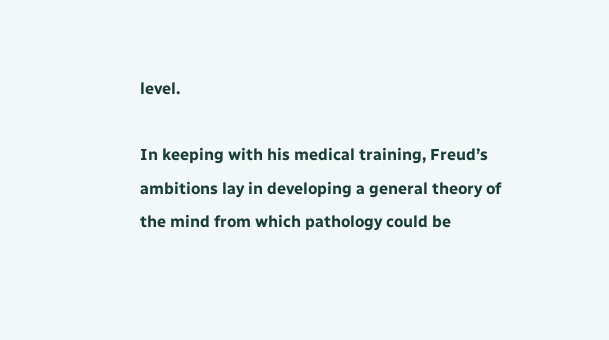level.

In keeping with his medical training, Freud’s ambitions lay in developing a general theory of the mind from which pathology could be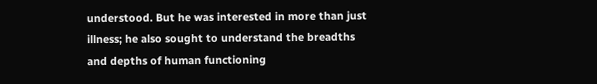understood. But he was interested in more than just illness; he also sought to understand the breadths and depths of human functioning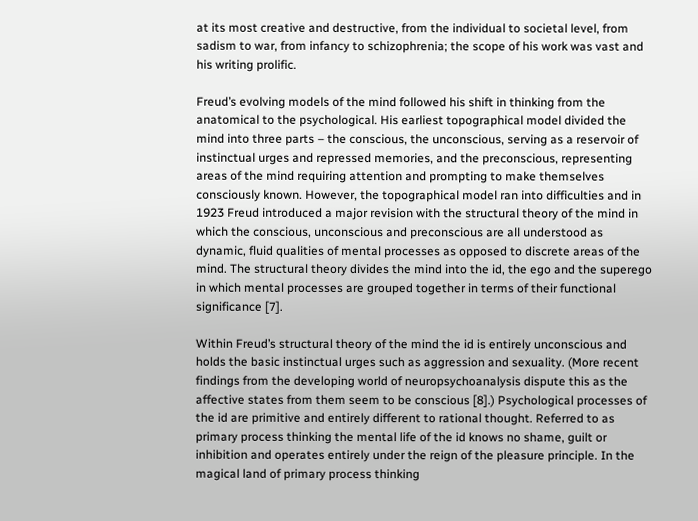at its most creative and destructive, from the individual to societal level, from sadism to war, from infancy to schizophrenia; the scope of his work was vast and his writing prolific.

Freud’s evolving models of the mind followed his shift in thinking from the anatomical to the psychological. His earliest topographical model divided the mind into three parts – the conscious, the unconscious, serving as a reservoir of instinctual urges and repressed memories, and the preconscious, representing areas of the mind requiring attention and prompting to make themselves consciously known. However, the topographical model ran into difficulties and in 1923 Freud introduced a major revision with the structural theory of the mind in which the conscious, unconscious and preconscious are all understood as dynamic, fluid qualities of mental processes as opposed to discrete areas of the mind. The structural theory divides the mind into the id, the ego and the superego in which mental processes are grouped together in terms of their functional significance [7].

Within Freud’s structural theory of the mind the id is entirely unconscious and holds the basic instinctual urges such as aggression and sexuality. (More recent findings from the developing world of neuropsychoanalysis dispute this as the affective states from them seem to be conscious [8].) Psychological processes of the id are primitive and entirely different to rational thought. Referred to as primary process thinking the mental life of the id knows no shame, guilt or inhibition and operates entirely under the reign of the pleasure principle. In the magical land of primary process thinking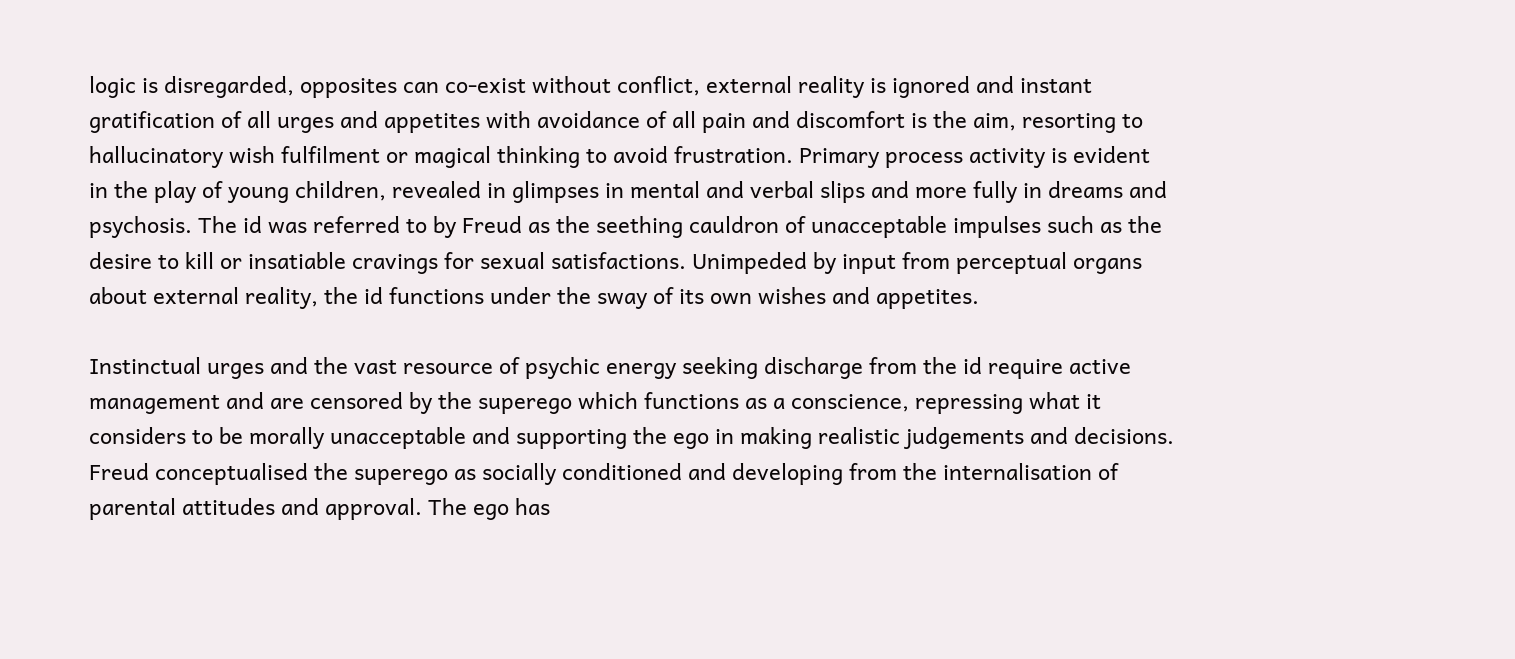logic is disregarded, opposites can co-exist without conflict, external reality is ignored and instant gratification of all urges and appetites with avoidance of all pain and discomfort is the aim, resorting to hallucinatory wish fulfilment or magical thinking to avoid frustration. Primary process activity is evident in the play of young children, revealed in glimpses in mental and verbal slips and more fully in dreams and psychosis. The id was referred to by Freud as the seething cauldron of unacceptable impulses such as the desire to kill or insatiable cravings for sexual satisfactions. Unimpeded by input from perceptual organs about external reality, the id functions under the sway of its own wishes and appetites.

Instinctual urges and the vast resource of psychic energy seeking discharge from the id require active management and are censored by the superego which functions as a conscience, repressing what it considers to be morally unacceptable and supporting the ego in making realistic judgements and decisions. Freud conceptualised the superego as socially conditioned and developing from the internalisation of parental attitudes and approval. The ego has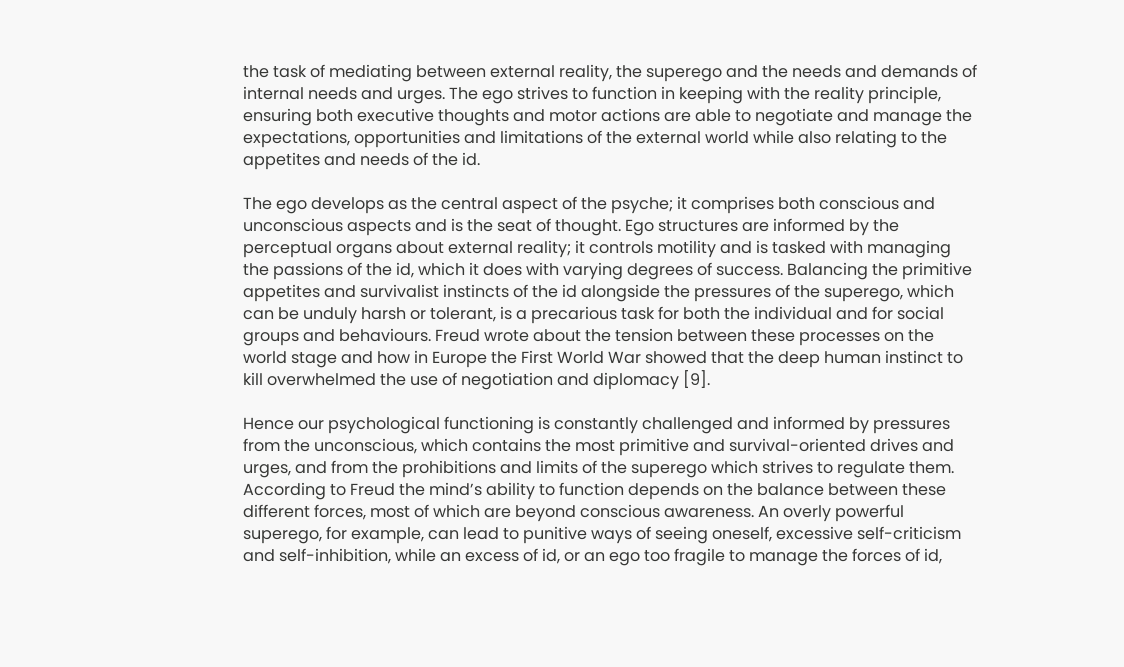the task of mediating between external reality, the superego and the needs and demands of internal needs and urges. The ego strives to function in keeping with the reality principle, ensuring both executive thoughts and motor actions are able to negotiate and manage the expectations, opportunities and limitations of the external world while also relating to the appetites and needs of the id.

The ego develops as the central aspect of the psyche; it comprises both conscious and unconscious aspects and is the seat of thought. Ego structures are informed by the perceptual organs about external reality; it controls motility and is tasked with managing the passions of the id, which it does with varying degrees of success. Balancing the primitive appetites and survivalist instincts of the id alongside the pressures of the superego, which can be unduly harsh or tolerant, is a precarious task for both the individual and for social groups and behaviours. Freud wrote about the tension between these processes on the world stage and how in Europe the First World War showed that the deep human instinct to kill overwhelmed the use of negotiation and diplomacy [9].

Hence our psychological functioning is constantly challenged and informed by pressures from the unconscious, which contains the most primitive and survival-oriented drives and urges, and from the prohibitions and limits of the superego which strives to regulate them. According to Freud the mind’s ability to function depends on the balance between these different forces, most of which are beyond conscious awareness. An overly powerful superego, for example, can lead to punitive ways of seeing oneself, excessive self-criticism and self-inhibition, while an excess of id, or an ego too fragile to manage the forces of id,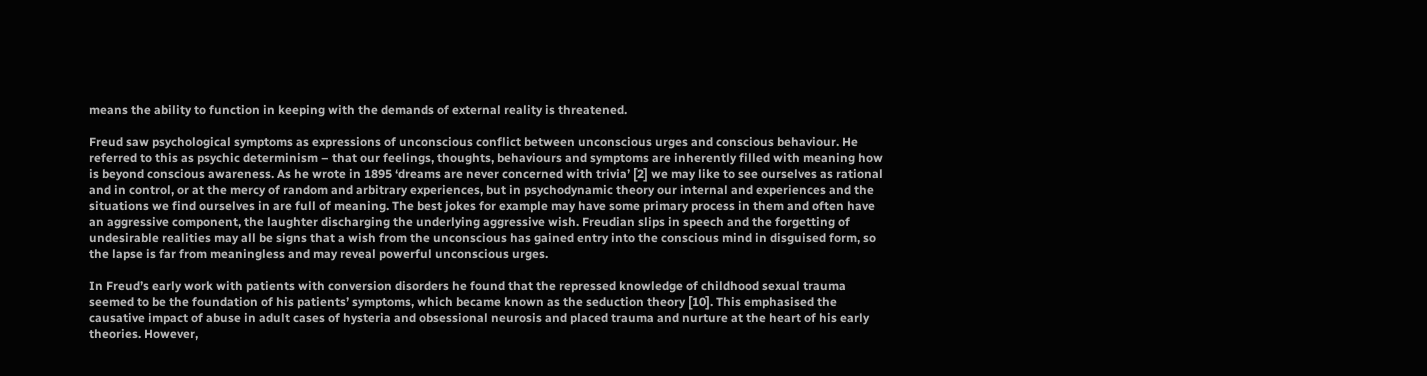means the ability to function in keeping with the demands of external reality is threatened.

Freud saw psychological symptoms as expressions of unconscious conflict between unconscious urges and conscious behaviour. He referred to this as psychic determinism – that our feelings, thoughts, behaviours and symptoms are inherently filled with meaning how is beyond conscious awareness. As he wrote in 1895 ‘dreams are never concerned with trivia’ [2] we may like to see ourselves as rational and in control, or at the mercy of random and arbitrary experiences, but in psychodynamic theory our internal and experiences and the situations we find ourselves in are full of meaning. The best jokes for example may have some primary process in them and often have an aggressive component, the laughter discharging the underlying aggressive wish. Freudian slips in speech and the forgetting of undesirable realities may all be signs that a wish from the unconscious has gained entry into the conscious mind in disguised form, so the lapse is far from meaningless and may reveal powerful unconscious urges.

In Freud’s early work with patients with conversion disorders he found that the repressed knowledge of childhood sexual trauma seemed to be the foundation of his patients’ symptoms, which became known as the seduction theory [10]. This emphasised the causative impact of abuse in adult cases of hysteria and obsessional neurosis and placed trauma and nurture at the heart of his early theories. However,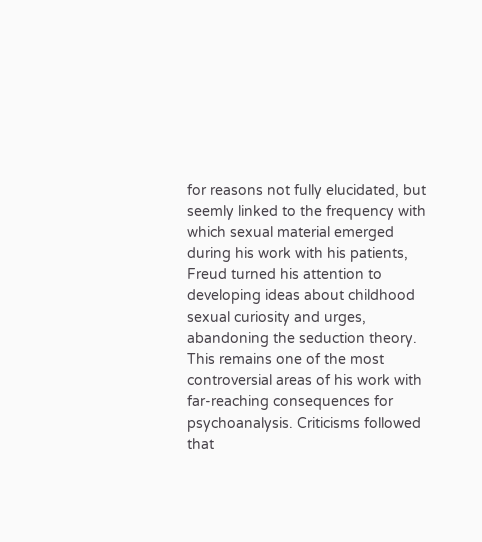for reasons not fully elucidated, but seemly linked to the frequency with which sexual material emerged during his work with his patients, Freud turned his attention to developing ideas about childhood sexual curiosity and urges, abandoning the seduction theory. This remains one of the most controversial areas of his work with far-reaching consequences for psychoanalysis. Criticisms followed that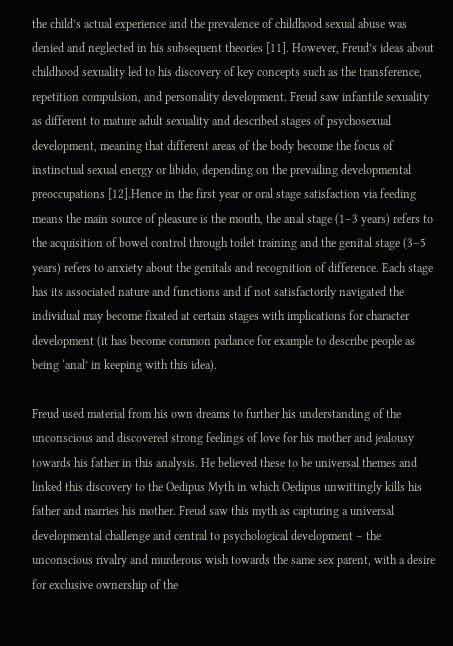the child’s actual experience and the prevalence of childhood sexual abuse was denied and neglected in his subsequent theories [11]. However, Freud’s ideas about childhood sexuality led to his discovery of key concepts such as the transference, repetition compulsion, and personality development. Freud saw infantile sexuality as different to mature adult sexuality and described stages of psychosexual development, meaning that different areas of the body become the focus of instinctual sexual energy or libido, depending on the prevailing developmental preoccupations [12].Hence in the first year or oral stage satisfaction via feeding means the main source of pleasure is the mouth, the anal stage (1–3 years) refers to the acquisition of bowel control through toilet training and the genital stage (3–5 years) refers to anxiety about the genitals and recognition of difference. Each stage has its associated nature and functions and if not satisfactorily navigated the individual may become fixated at certain stages with implications for character development (it has become common parlance for example to describe people as being ‘anal’ in keeping with this idea).

Freud used material from his own dreams to further his understanding of the unconscious and discovered strong feelings of love for his mother and jealousy towards his father in this analysis. He believed these to be universal themes and linked this discovery to the Oedipus Myth in which Oedipus unwittingly kills his father and marries his mother. Freud saw this myth as capturing a universal developmental challenge and central to psychological development – the unconscious rivalry and murderous wish towards the same sex parent, with a desire for exclusive ownership of the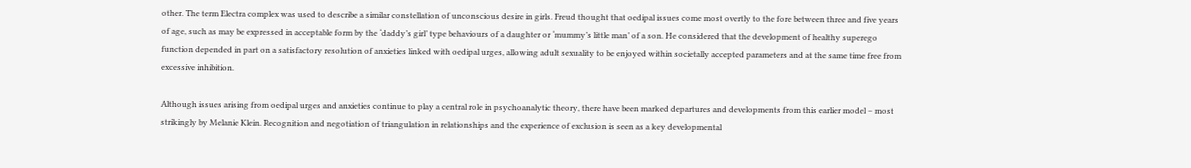other. The term Electra complex was used to describe a similar constellation of unconscious desire in girls. Freud thought that oedipal issues come most overtly to the fore between three and five years of age, such as may be expressed in acceptable form by the ‘daddy’s girl’ type behaviours of a daughter or ‘mummy’s little man’ of a son. He considered that the development of healthy superego function depended in part on a satisfactory resolution of anxieties linked with oedipal urges, allowing adult sexuality to be enjoyed within societally accepted parameters and at the same time free from excessive inhibition.

Although issues arising from oedipal urges and anxieties continue to play a central role in psychoanalytic theory, there have been marked departures and developments from this earlier model – most strikingly by Melanie Klein. Recognition and negotiation of triangulation in relationships and the experience of exclusion is seen as a key developmental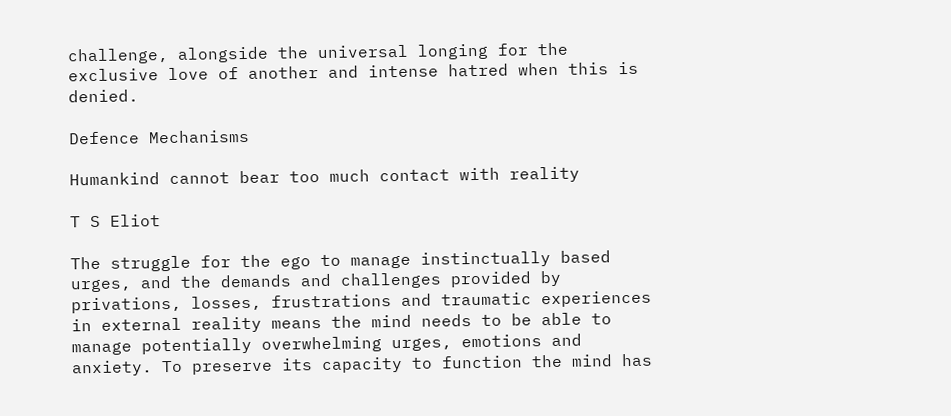challenge, alongside the universal longing for the exclusive love of another and intense hatred when this is denied.

Defence Mechanisms

Humankind cannot bear too much contact with reality

T S Eliot

The struggle for the ego to manage instinctually based urges, and the demands and challenges provided by privations, losses, frustrations and traumatic experiences in external reality means the mind needs to be able to manage potentially overwhelming urges, emotions and anxiety. To preserve its capacity to function the mind has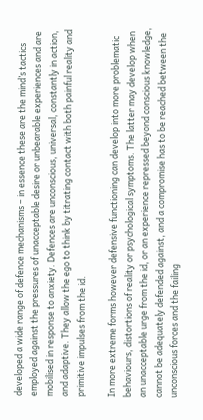developed a wide range of defence mechanisms – in essence these are the mind’s tactics employed against the pressures of unacceptable desire or unbearable experiences and are mobilised in response to anxiety. Defences are unconscious, universal, constantly in action, and adaptive. They allow the ego to think by titrating contact with both painful reality and primitive impulses from the id.

In more extreme forms however defensive functioning can develop into more problematic behaviours, distortions of reality or psychological symptoms. The latter may develop when an unacceptable urge from the id, or an experience repressed beyond conscious knowledge, cannot be adequately defended against, and a compromise has to be reached between the unconscious forces and the failing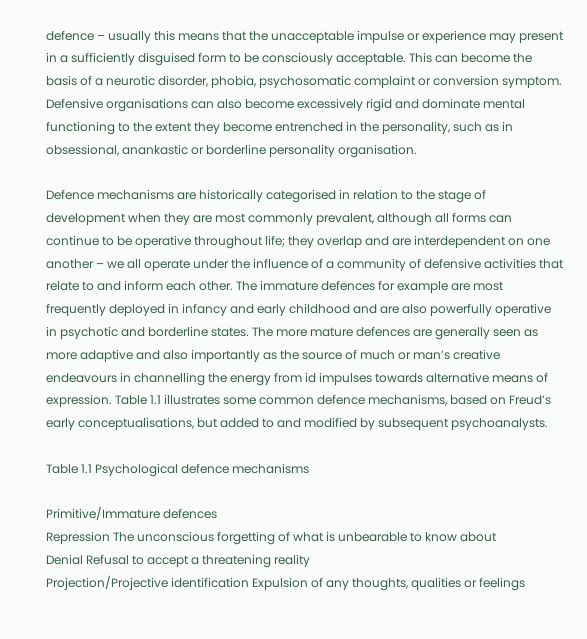defence – usually this means that the unacceptable impulse or experience may present in a sufficiently disguised form to be consciously acceptable. This can become the basis of a neurotic disorder, phobia, psychosomatic complaint or conversion symptom. Defensive organisations can also become excessively rigid and dominate mental functioning to the extent they become entrenched in the personality, such as in obsessional, anankastic or borderline personality organisation.

Defence mechanisms are historically categorised in relation to the stage of development when they are most commonly prevalent, although all forms can continue to be operative throughout life; they overlap and are interdependent on one another – we all operate under the influence of a community of defensive activities that relate to and inform each other. The immature defences for example are most frequently deployed in infancy and early childhood and are also powerfully operative in psychotic and borderline states. The more mature defences are generally seen as more adaptive and also importantly as the source of much or man’s creative endeavours in channelling the energy from id impulses towards alternative means of expression. Table 1.1 illustrates some common defence mechanisms, based on Freud’s early conceptualisations, but added to and modified by subsequent psychoanalysts.

Table 1.1 Psychological defence mechanisms

Primitive/Immature defences
Repression The unconscious forgetting of what is unbearable to know about
Denial Refusal to accept a threatening reality
Projection/Projective identification Expulsion of any thoughts, qualities or feelings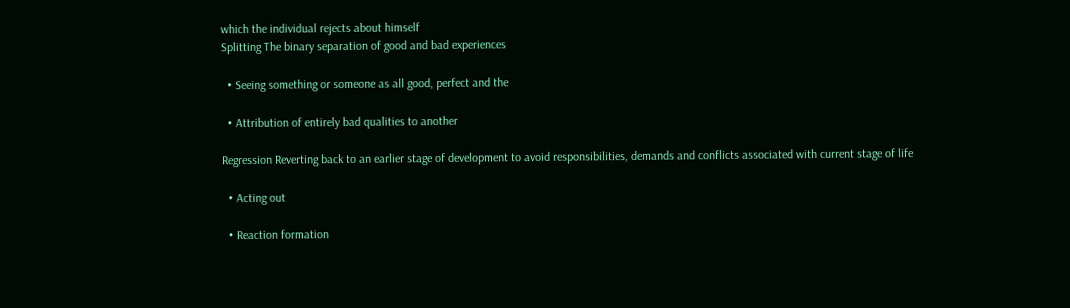which the individual rejects about himself
Splitting The binary separation of good and bad experiences

  • Seeing something or someone as all good, perfect and the

  • Attribution of entirely bad qualities to another

Regression Reverting back to an earlier stage of development to avoid responsibilities, demands and conflicts associated with current stage of life

  • Acting out

  • Reaction formation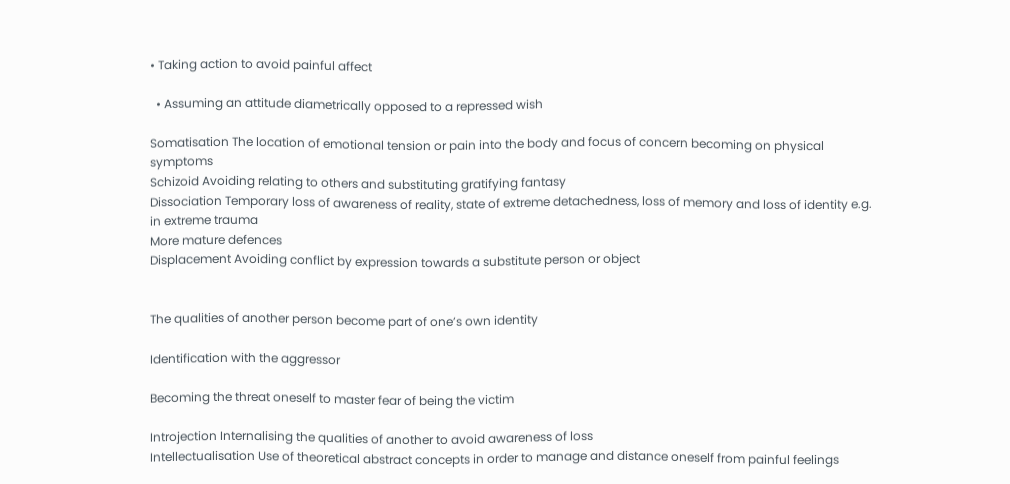• Taking action to avoid painful affect

  • Assuming an attitude diametrically opposed to a repressed wish

Somatisation The location of emotional tension or pain into the body and focus of concern becoming on physical symptoms
Schizoid Avoiding relating to others and substituting gratifying fantasy
Dissociation Temporary loss of awareness of reality, state of extreme detachedness, loss of memory and loss of identity e.g. in extreme trauma
More mature defences
Displacement Avoiding conflict by expression towards a substitute person or object


The qualities of another person become part of one’s own identity

Identification with the aggressor

Becoming the threat oneself to master fear of being the victim

Introjection Internalising the qualities of another to avoid awareness of loss
Intellectualisation Use of theoretical abstract concepts in order to manage and distance oneself from painful feelings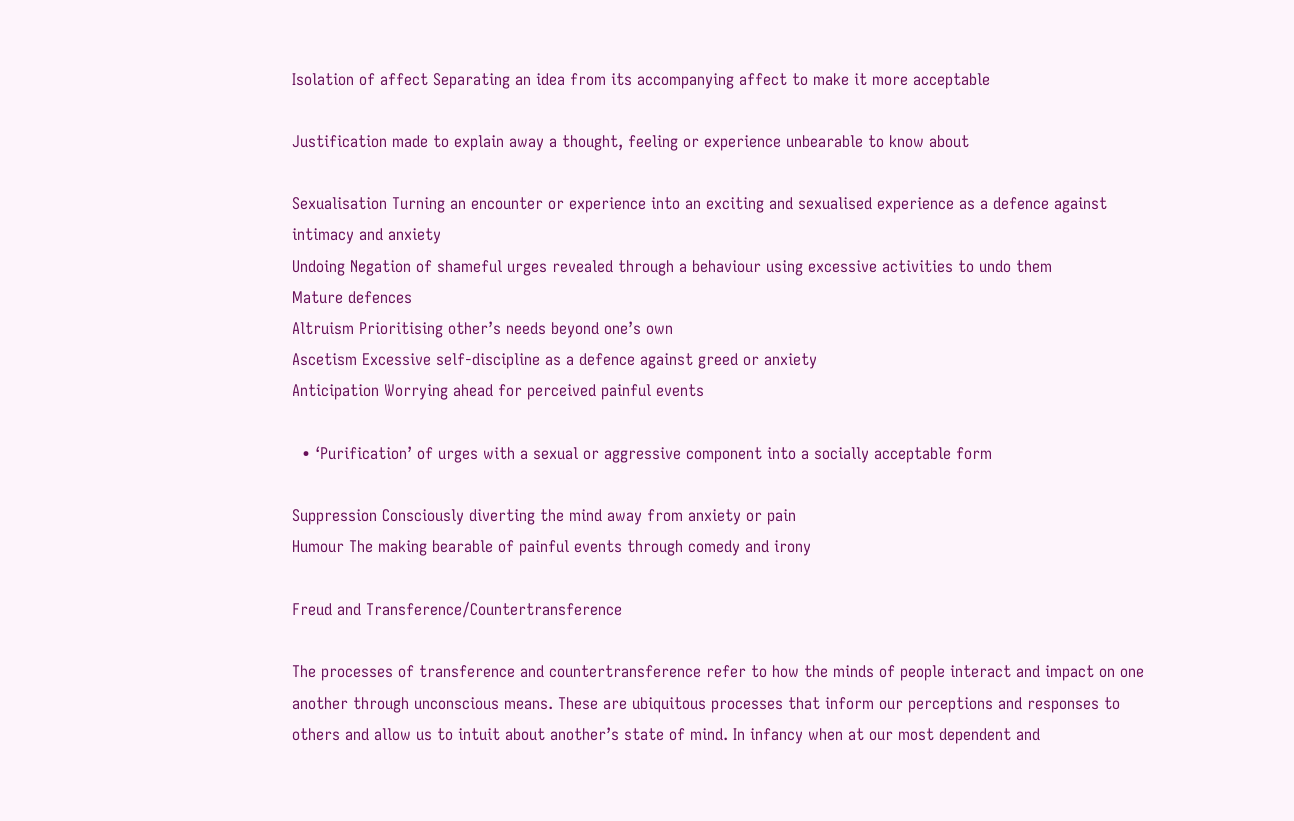Isolation of affect Separating an idea from its accompanying affect to make it more acceptable

Justification made to explain away a thought, feeling or experience unbearable to know about

Sexualisation Turning an encounter or experience into an exciting and sexualised experience as a defence against intimacy and anxiety
Undoing Negation of shameful urges revealed through a behaviour using excessive activities to undo them
Mature defences
Altruism Prioritising other’s needs beyond one’s own
Ascetism Excessive self-discipline as a defence against greed or anxiety
Anticipation Worrying ahead for perceived painful events

  • ‘Purification’ of urges with a sexual or aggressive component into a socially acceptable form

Suppression Consciously diverting the mind away from anxiety or pain
Humour The making bearable of painful events through comedy and irony

Freud and Transference/Countertransference

The processes of transference and countertransference refer to how the minds of people interact and impact on one another through unconscious means. These are ubiquitous processes that inform our perceptions and responses to others and allow us to intuit about another’s state of mind. In infancy when at our most dependent and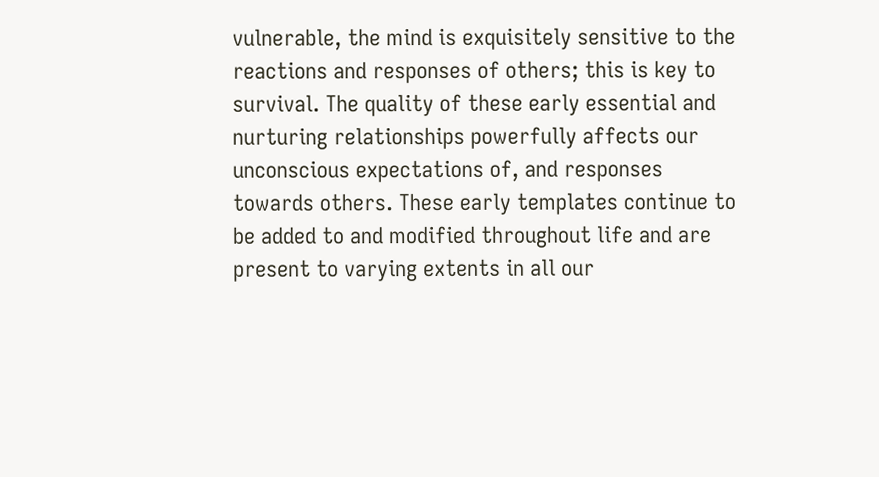vulnerable, the mind is exquisitely sensitive to the reactions and responses of others; this is key to survival. The quality of these early essential and nurturing relationships powerfully affects our unconscious expectations of, and responses towards others. These early templates continue to be added to and modified throughout life and are present to varying extents in all our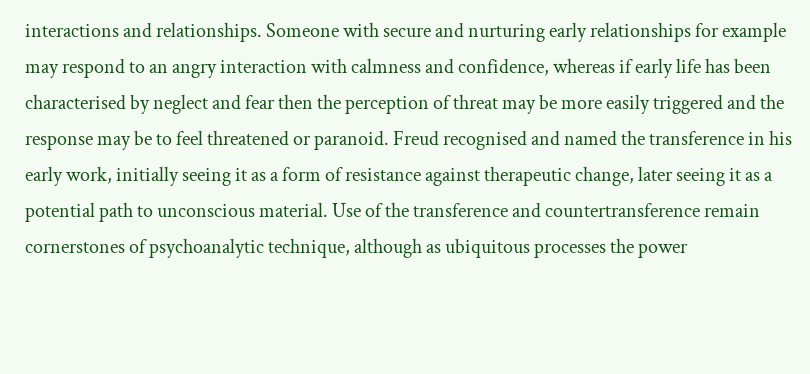interactions and relationships. Someone with secure and nurturing early relationships for example may respond to an angry interaction with calmness and confidence, whereas if early life has been characterised by neglect and fear then the perception of threat may be more easily triggered and the response may be to feel threatened or paranoid. Freud recognised and named the transference in his early work, initially seeing it as a form of resistance against therapeutic change, later seeing it as a potential path to unconscious material. Use of the transference and countertransference remain cornerstones of psychoanalytic technique, although as ubiquitous processes the power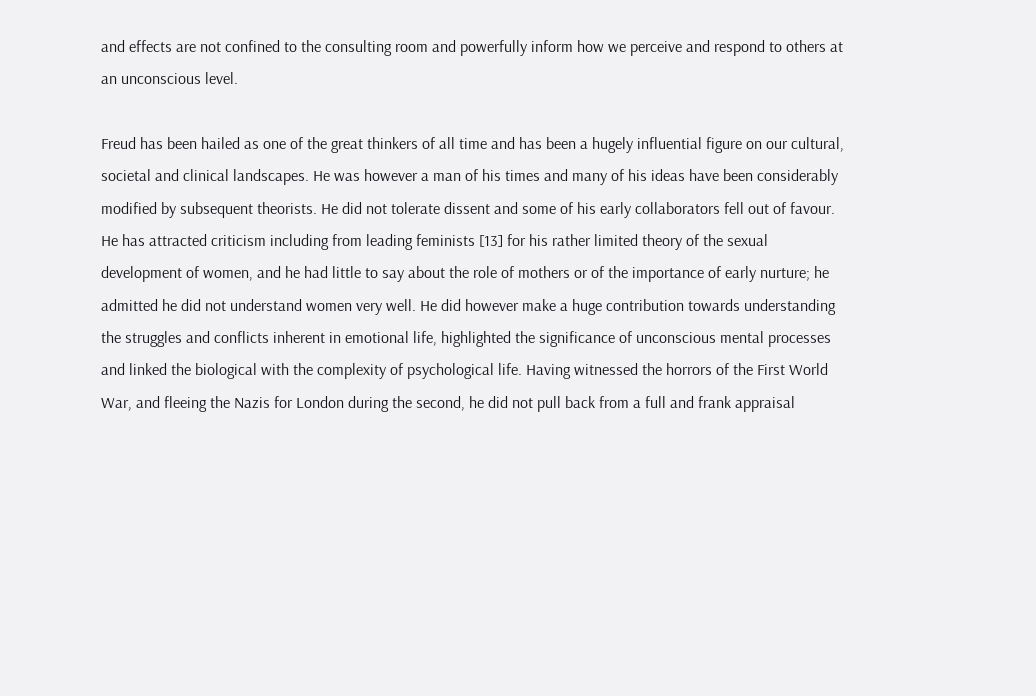and effects are not confined to the consulting room and powerfully inform how we perceive and respond to others at an unconscious level.

Freud has been hailed as one of the great thinkers of all time and has been a hugely influential figure on our cultural, societal and clinical landscapes. He was however a man of his times and many of his ideas have been considerably modified by subsequent theorists. He did not tolerate dissent and some of his early collaborators fell out of favour. He has attracted criticism including from leading feminists [13] for his rather limited theory of the sexual development of women, and he had little to say about the role of mothers or of the importance of early nurture; he admitted he did not understand women very well. He did however make a huge contribution towards understanding the struggles and conflicts inherent in emotional life, highlighted the significance of unconscious mental processes and linked the biological with the complexity of psychological life. Having witnessed the horrors of the First World War, and fleeing the Nazis for London during the second, he did not pull back from a full and frank appraisal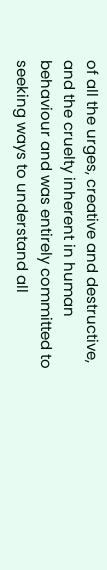of all the urges, creative and destructive, and the cruelty inherent in human behaviour and was entirely committed to seeking ways to understand all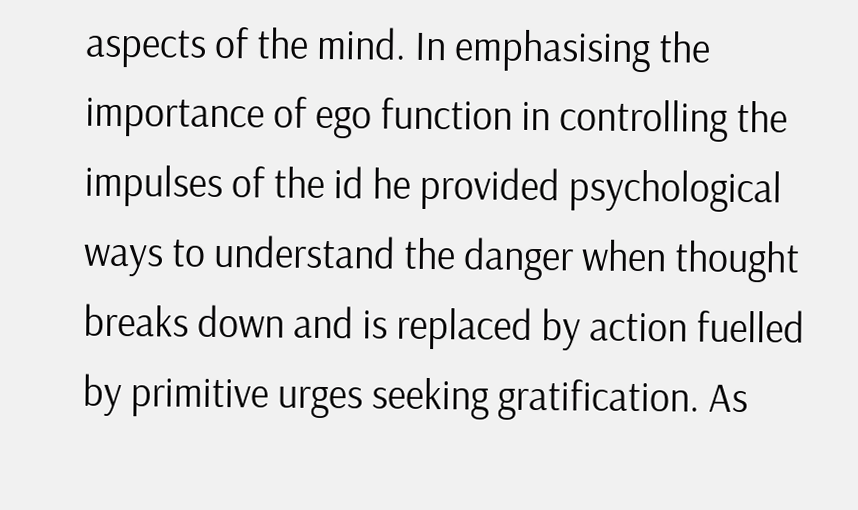aspects of the mind. In emphasising the importance of ego function in controlling the impulses of the id he provided psychological ways to understand the danger when thought breaks down and is replaced by action fuelled by primitive urges seeking gratification. As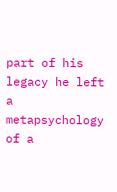part of his legacy he left a metapsychology of a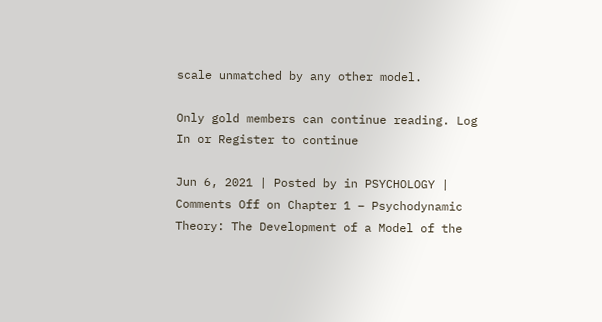scale unmatched by any other model.

Only gold members can continue reading. Log In or Register to continue

Jun 6, 2021 | Posted by in PSYCHOLOGY | Comments Off on Chapter 1 – Psychodynamic Theory: The Development of a Model of the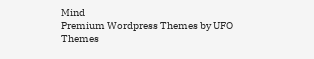Mind
Premium Wordpress Themes by UFO Themes